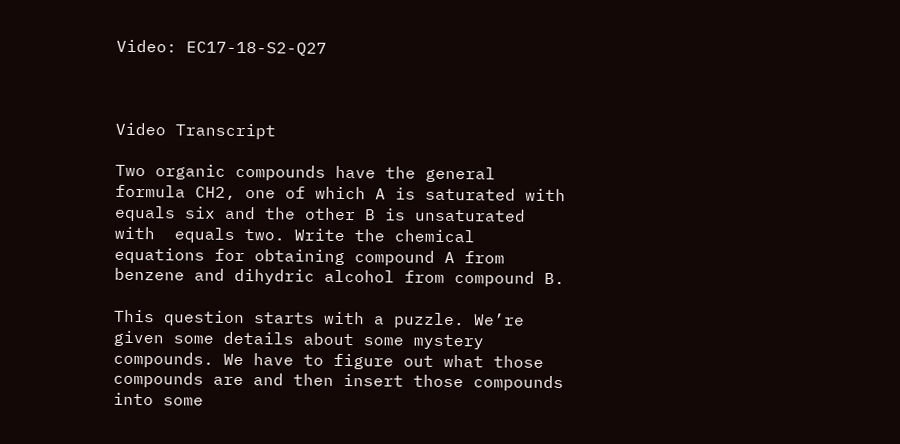Video: EC17-18-S2-Q27



Video Transcript

Two organic compounds have the general formula CH2, one of which A is saturated with  equals six and the other B is unsaturated with  equals two. Write the chemical equations for obtaining compound A from benzene and dihydric alcohol from compound B.

This question starts with a puzzle. We’re given some details about some mystery compounds. We have to figure out what those compounds are and then insert those compounds into some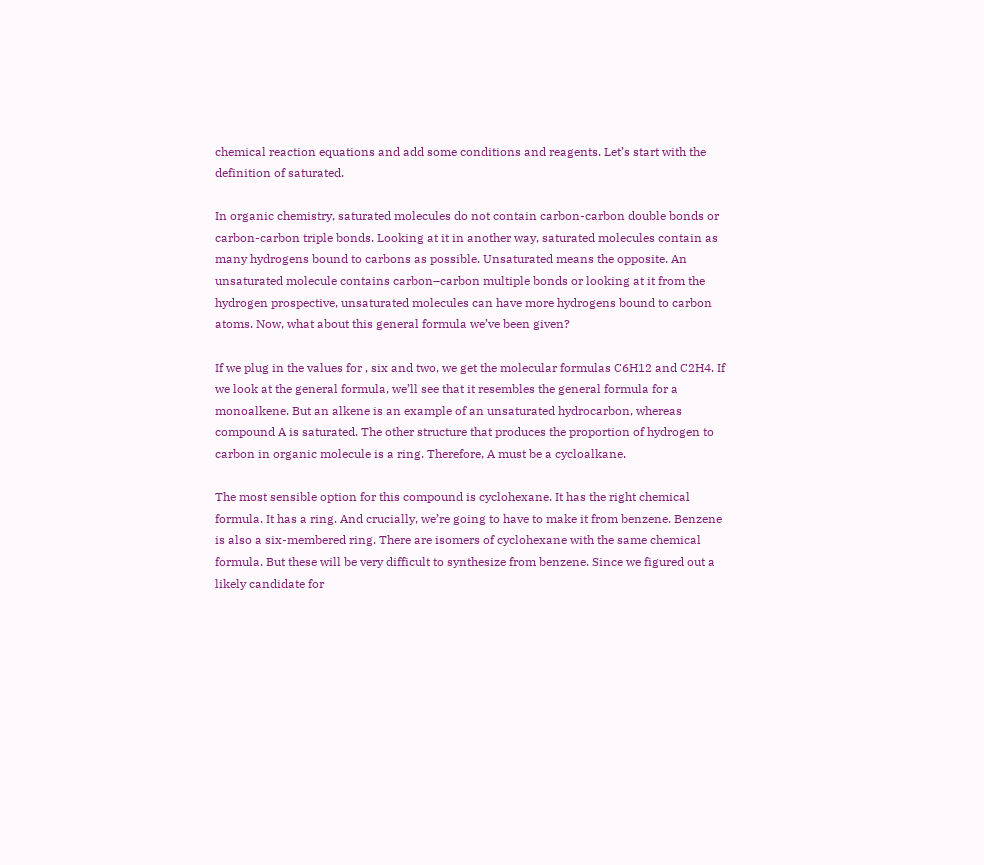chemical reaction equations and add some conditions and reagents. Let’s start with the definition of saturated.

In organic chemistry, saturated molecules do not contain carbon-carbon double bonds or carbon-carbon triple bonds. Looking at it in another way, saturated molecules contain as many hydrogens bound to carbons as possible. Unsaturated means the opposite. An unsaturated molecule contains carbon–carbon multiple bonds or looking at it from the hydrogen prospective, unsaturated molecules can have more hydrogens bound to carbon atoms. Now, what about this general formula we’ve been given?

If we plug in the values for , six and two, we get the molecular formulas C6H12 and C2H4. If we look at the general formula, we’ll see that it resembles the general formula for a monoalkene. But an alkene is an example of an unsaturated hydrocarbon, whereas compound A is saturated. The other structure that produces the proportion of hydrogen to carbon in organic molecule is a ring. Therefore, A must be a cycloalkane.

The most sensible option for this compound is cyclohexane. It has the right chemical formula. It has a ring. And crucially, we’re going to have to make it from benzene. Benzene is also a six-membered ring. There are isomers of cyclohexane with the same chemical formula. But these will be very difficult to synthesize from benzene. Since we figured out a likely candidate for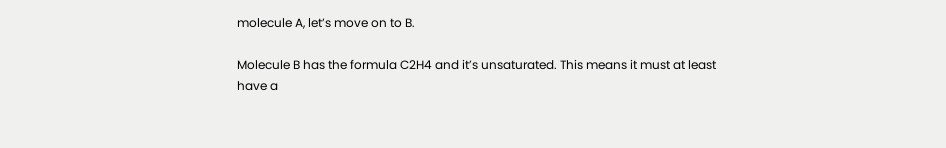molecule A, let’s move on to B.

Molecule B has the formula C2H4 and it’s unsaturated. This means it must at least have a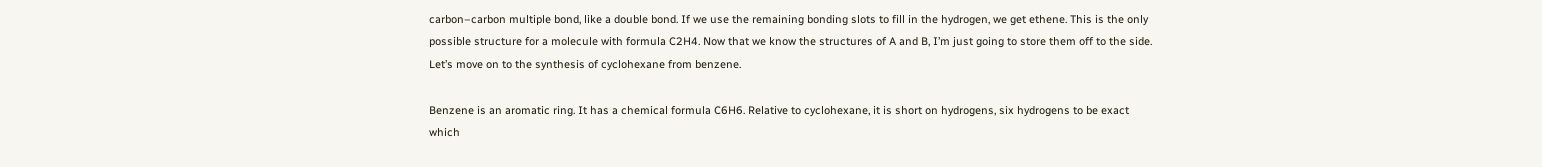carbon–carbon multiple bond, like a double bond. If we use the remaining bonding slots to fill in the hydrogen, we get ethene. This is the only possible structure for a molecule with formula C2H4. Now that we know the structures of A and B, I’m just going to store them off to the side. Let’s move on to the synthesis of cyclohexane from benzene.

Benzene is an aromatic ring. It has a chemical formula C6H6. Relative to cyclohexane, it is short on hydrogens, six hydrogens to be exact which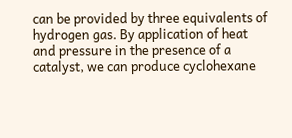can be provided by three equivalents of hydrogen gas. By application of heat and pressure in the presence of a catalyst, we can produce cyclohexane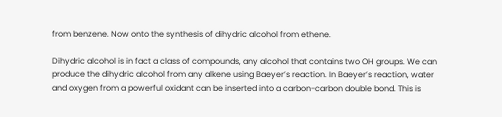from benzene. Now onto the synthesis of dihydric alcohol from ethene.

Dihydric alcohol is in fact a class of compounds, any alcohol that contains two OH groups. We can produce the dihydric alcohol from any alkene using Baeyer’s reaction. In Baeyer’s reaction, water and oxygen from a powerful oxidant can be inserted into a carbon-carbon double bond. This is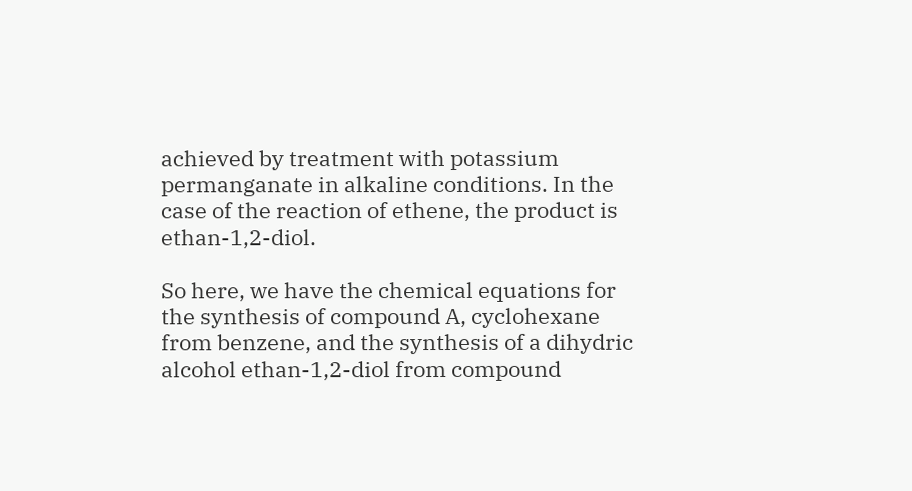achieved by treatment with potassium permanganate in alkaline conditions. In the case of the reaction of ethene, the product is ethan-1,2-diol.

So here, we have the chemical equations for the synthesis of compound A, cyclohexane from benzene, and the synthesis of a dihydric alcohol ethan-1,2-diol from compound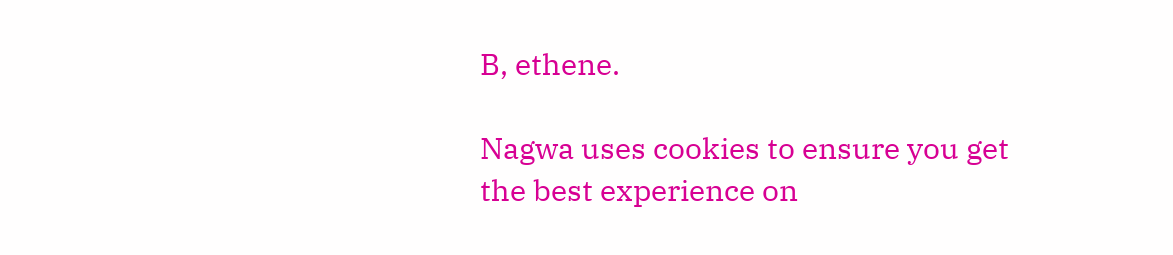B, ethene.

Nagwa uses cookies to ensure you get the best experience on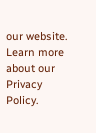our website. Learn more about our Privacy Policy.